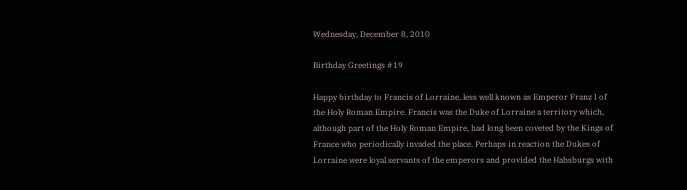Wednesday, December 8, 2010

Birthday Greetings #19

Happy birthday to Francis of Lorraine, less well known as Emperor Franz I of the Holy Roman Empire. Francis was the Duke of Lorraine a territory which, although part of the Holy Roman Empire, had long been coveted by the Kings of France who periodically invaded the place. Perhaps in reaction the Dukes of Lorraine were loyal servants of the emperors and provided the Habsburgs with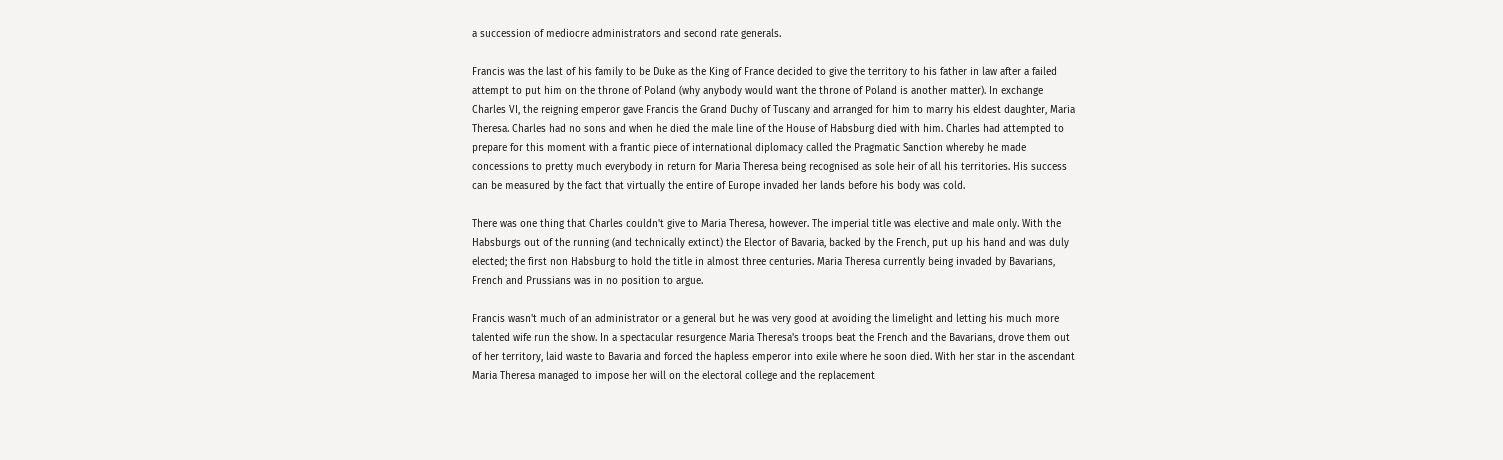a succession of mediocre administrators and second rate generals.

Francis was the last of his family to be Duke as the King of France decided to give the territory to his father in law after a failed attempt to put him on the throne of Poland (why anybody would want the throne of Poland is another matter). In exchange Charles VI, the reigning emperor gave Francis the Grand Duchy of Tuscany and arranged for him to marry his eldest daughter, Maria Theresa. Charles had no sons and when he died the male line of the House of Habsburg died with him. Charles had attempted to prepare for this moment with a frantic piece of international diplomacy called the Pragmatic Sanction whereby he made concessions to pretty much everybody in return for Maria Theresa being recognised as sole heir of all his territories. His success can be measured by the fact that virtually the entire of Europe invaded her lands before his body was cold.

There was one thing that Charles couldn't give to Maria Theresa, however. The imperial title was elective and male only. With the Habsburgs out of the running (and technically extinct) the Elector of Bavaria, backed by the French, put up his hand and was duly elected; the first non Habsburg to hold the title in almost three centuries. Maria Theresa currently being invaded by Bavarians, French and Prussians was in no position to argue.

Francis wasn't much of an administrator or a general but he was very good at avoiding the limelight and letting his much more talented wife run the show. In a spectacular resurgence Maria Theresa's troops beat the French and the Bavarians, drove them out of her territory, laid waste to Bavaria and forced the hapless emperor into exile where he soon died. With her star in the ascendant Maria Theresa managed to impose her will on the electoral college and the replacement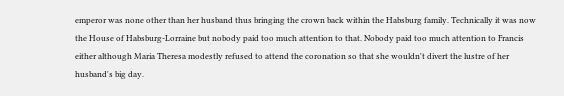emperor was none other than her husband thus bringing the crown back within the Habsburg family. Technically it was now the House of Habsburg-Lorraine but nobody paid too much attention to that. Nobody paid too much attention to Francis either although Maria Theresa modestly refused to attend the coronation so that she wouldn't divert the lustre of her husband's big day.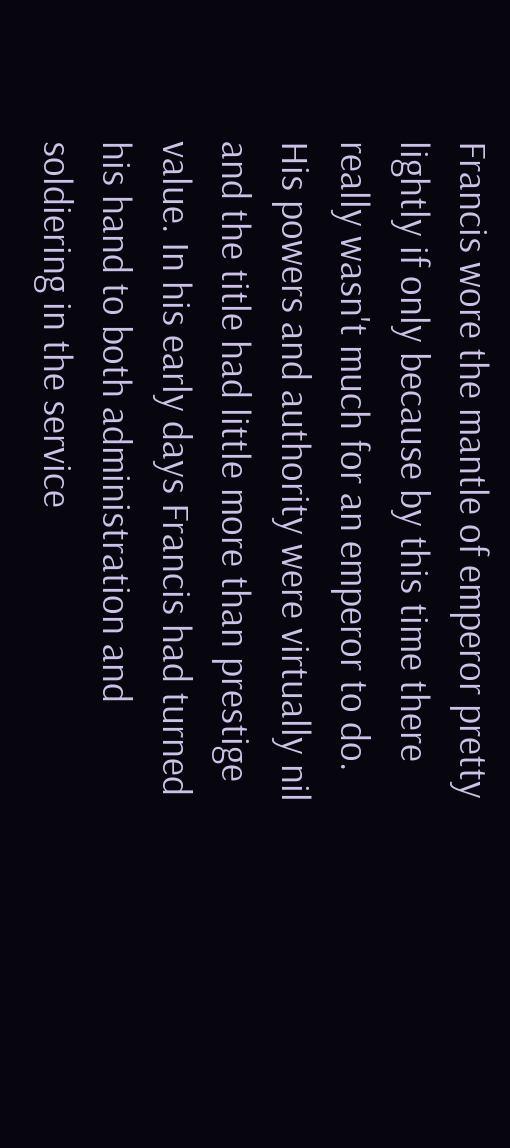Francis wore the mantle of emperor pretty lightly if only because by this time there really wasn't much for an emperor to do. His powers and authority were virtually nil and the title had little more than prestige value. In his early days Francis had turned his hand to both administration and soldiering in the service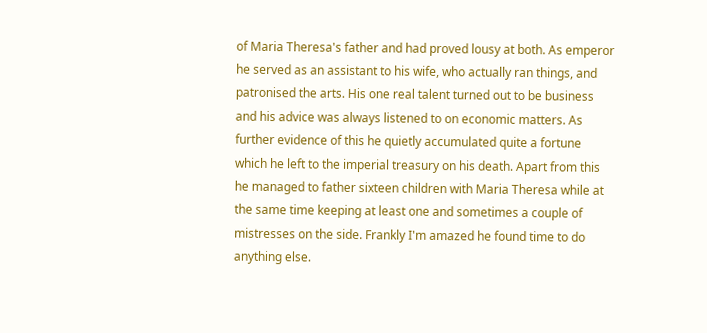of Maria Theresa's father and had proved lousy at both. As emperor he served as an assistant to his wife, who actually ran things, and patronised the arts. His one real talent turned out to be business and his advice was always listened to on economic matters. As further evidence of this he quietly accumulated quite a fortune which he left to the imperial treasury on his death. Apart from this he managed to father sixteen children with Maria Theresa while at the same time keeping at least one and sometimes a couple of mistresses on the side. Frankly I'm amazed he found time to do anything else.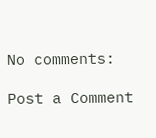No comments:

Post a Comment